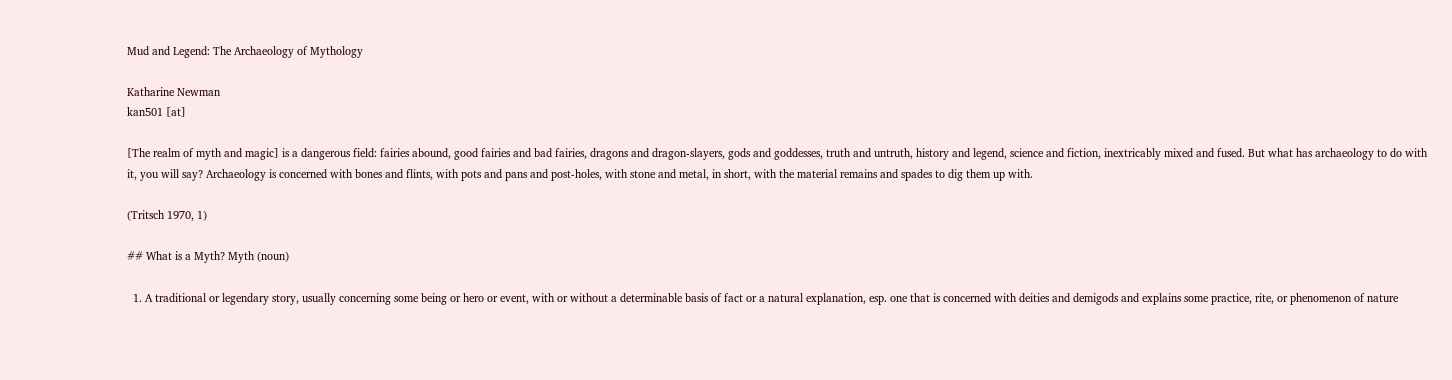Mud and Legend: The Archaeology of Mythology

Katharine Newman
kan501 [at]

[The realm of myth and magic] is a dangerous field: fairies abound, good fairies and bad fairies, dragons and dragon-slayers, gods and goddesses, truth and untruth, history and legend, science and fiction, inextricably mixed and fused. But what has archaeology to do with it, you will say? Archaeology is concerned with bones and flints, with pots and pans and post-holes, with stone and metal, in short, with the material remains and spades to dig them up with.

(Tritsch 1970, 1)

## What is a Myth? Myth (noun)

  1. A traditional or legendary story, usually concerning some being or hero or event, with or without a determinable basis of fact or a natural explanation, esp. one that is concerned with deities and demigods and explains some practice, rite, or phenomenon of nature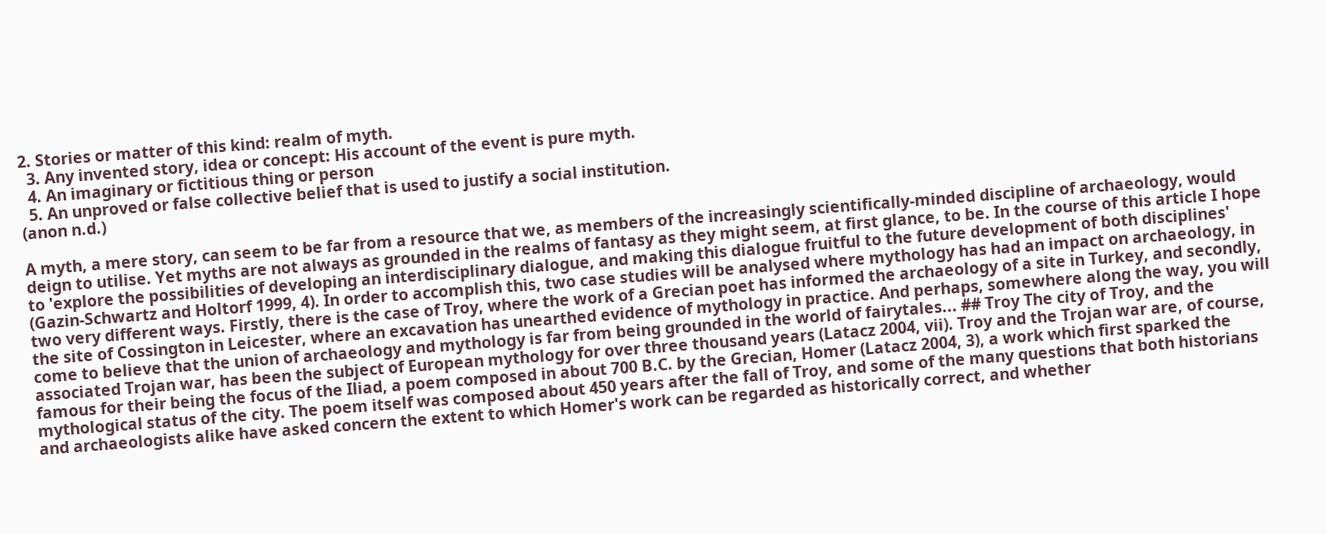2. Stories or matter of this kind: realm of myth.
  3. Any invented story, idea or concept: His account of the event is pure myth.
  4. An imaginary or fictitious thing or person
  5. An unproved or false collective belief that is used to justify a social institution.
(anon n.d.)

A myth, a mere story, can seem to be far from a resource that we, as members of the increasingly scientifically-minded discipline of archaeology, would deign to utilise. Yet myths are not always as grounded in the realms of fantasy as they might seem, at first glance, to be. In the course of this article I hope to 'explore the possibilities of developing an interdisciplinary dialogue, and making this dialogue fruitful to the future development of both disciplines' (Gazin-Schwartz and Holtorf 1999, 4). In order to accomplish this, two case studies will be analysed where mythology has had an impact on archaeology, in two very different ways. Firstly, there is the case of Troy, where the work of a Grecian poet has informed the archaeology of a site in Turkey, and secondly, the site of Cossington in Leicester, where an excavation has unearthed evidence of mythology in practice. And perhaps, somewhere along the way, you will come to believe that the union of archaeology and mythology is far from being grounded in the world of fairytales... ## Troy The city of Troy, and the associated Trojan war, has been the subject of European mythology for over three thousand years (Latacz 2004, vii). Troy and the Trojan war are, of course, famous for their being the focus of the Iliad, a poem composed in about 700 B.C. by the Grecian, Homer (Latacz 2004, 3), a work which first sparked the mythological status of the city. The poem itself was composed about 450 years after the fall of Troy, and some of the many questions that both historians and archaeologists alike have asked concern the extent to which Homer's work can be regarded as historically correct, and whether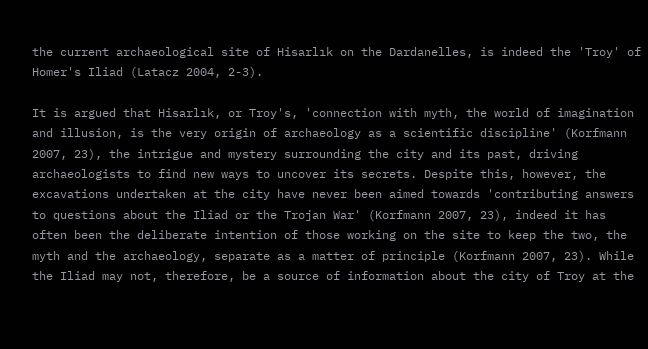the current archaeological site of Hisarlık on the Dardanelles, is indeed the 'Troy' of Homer's Iliad (Latacz 2004, 2-3).

It is argued that Hisarlık, or Troy's, 'connection with myth, the world of imagination and illusion, is the very origin of archaeology as a scientific discipline' (Korfmann 2007, 23), the intrigue and mystery surrounding the city and its past, driving archaeologists to find new ways to uncover its secrets. Despite this, however, the excavations undertaken at the city have never been aimed towards 'contributing answers to questions about the Iliad or the Trojan War' (Korfmann 2007, 23), indeed it has often been the deliberate intention of those working on the site to keep the two, the myth and the archaeology, separate as a matter of principle (Korfmann 2007, 23). While the Iliad may not, therefore, be a source of information about the city of Troy at the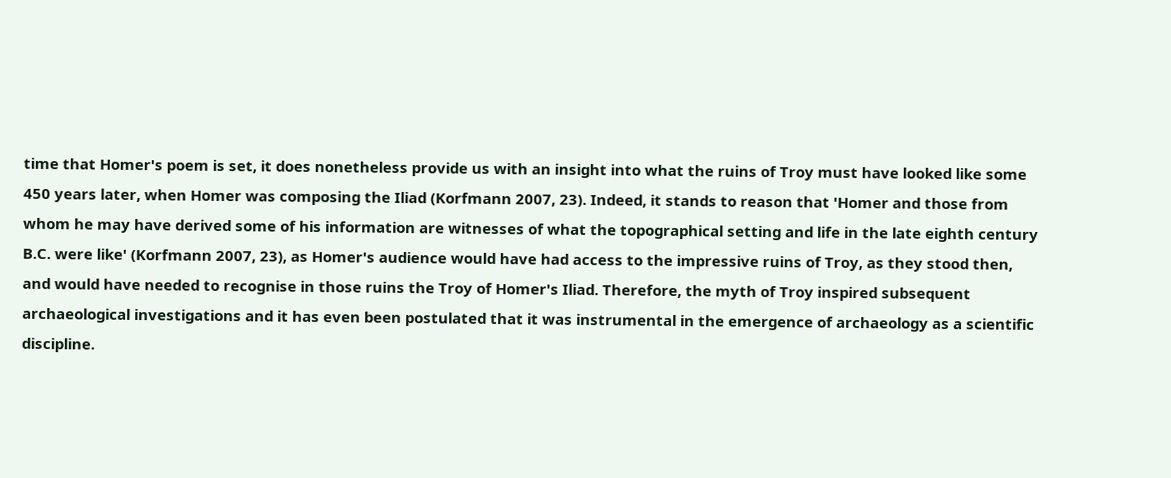time that Homer's poem is set, it does nonetheless provide us with an insight into what the ruins of Troy must have looked like some 450 years later, when Homer was composing the Iliad (Korfmann 2007, 23). Indeed, it stands to reason that 'Homer and those from whom he may have derived some of his information are witnesses of what the topographical setting and life in the late eighth century B.C. were like' (Korfmann 2007, 23), as Homer's audience would have had access to the impressive ruins of Troy, as they stood then, and would have needed to recognise in those ruins the Troy of Homer's Iliad. Therefore, the myth of Troy inspired subsequent archaeological investigations and it has even been postulated that it was instrumental in the emergence of archaeology as a scientific discipline.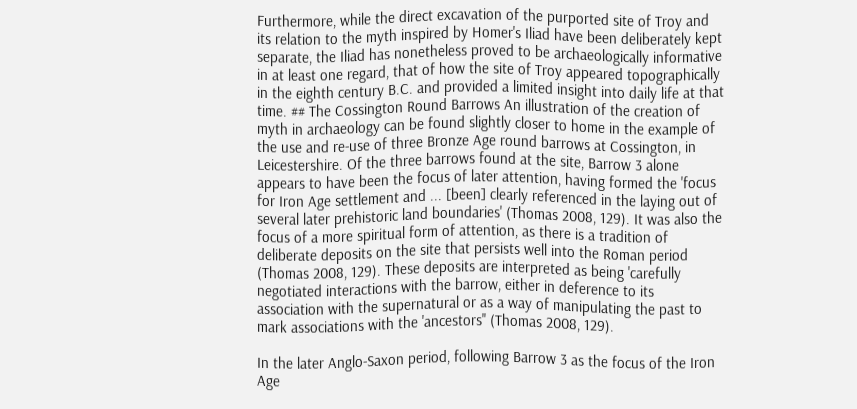Furthermore, while the direct excavation of the purported site of Troy and its relation to the myth inspired by Homer's Iliad have been deliberately kept separate, the Iliad has nonetheless proved to be archaeologically informative in at least one regard, that of how the site of Troy appeared topographically in the eighth century B.C. and provided a limited insight into daily life at that time. ## The Cossington Round Barrows An illustration of the creation of myth in archaeology can be found slightly closer to home in the example of the use and re-use of three Bronze Age round barrows at Cossington, in Leicestershire. Of the three barrows found at the site, Barrow 3 alone appears to have been the focus of later attention, having formed the 'focus for Iron Age settlement and ... [been] clearly referenced in the laying out of several later prehistoric land boundaries' (Thomas 2008, 129). It was also the focus of a more spiritual form of attention, as there is a tradition of deliberate deposits on the site that persists well into the Roman period (Thomas 2008, 129). These deposits are interpreted as being 'carefully negotiated interactions with the barrow, either in deference to its association with the supernatural or as a way of manipulating the past to mark associations with the 'ancestors'' (Thomas 2008, 129).

In the later Anglo-Saxon period, following Barrow 3 as the focus of the Iron Age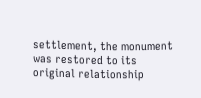settlement, the monument was restored to its original relationship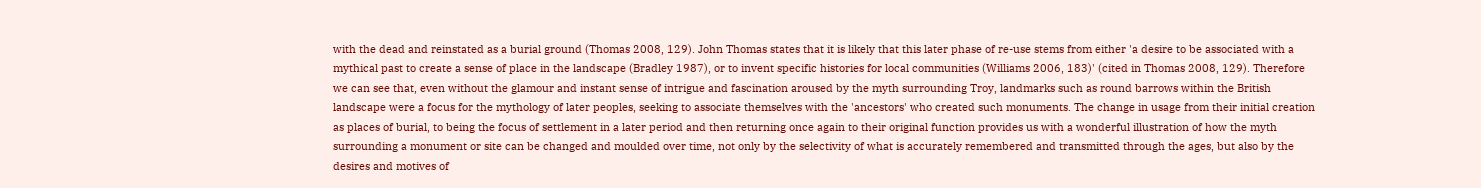with the dead and reinstated as a burial ground (Thomas 2008, 129). John Thomas states that it is likely that this later phase of re-use stems from either 'a desire to be associated with a mythical past to create a sense of place in the landscape (Bradley 1987), or to invent specific histories for local communities (Williams 2006, 183)' (cited in Thomas 2008, 129). Therefore we can see that, even without the glamour and instant sense of intrigue and fascination aroused by the myth surrounding Troy, landmarks such as round barrows within the British landscape were a focus for the mythology of later peoples, seeking to associate themselves with the 'ancestors' who created such monuments. The change in usage from their initial creation as places of burial, to being the focus of settlement in a later period and then returning once again to their original function provides us with a wonderful illustration of how the myth surrounding a monument or site can be changed and moulded over time, not only by the selectivity of what is accurately remembered and transmitted through the ages, but also by the desires and motives of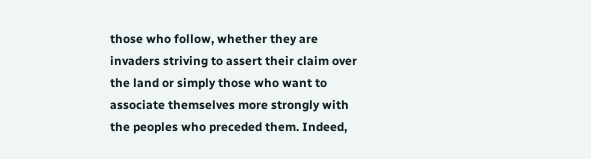those who follow, whether they are invaders striving to assert their claim over the land or simply those who want to associate themselves more strongly with the peoples who preceded them. Indeed,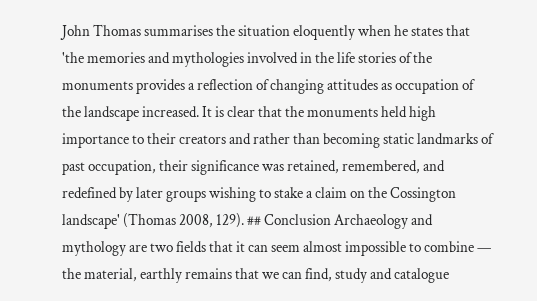John Thomas summarises the situation eloquently when he states that 'the memories and mythologies involved in the life stories of the monuments provides a reflection of changing attitudes as occupation of the landscape increased. It is clear that the monuments held high importance to their creators and rather than becoming static landmarks of past occupation, their significance was retained, remembered, and redefined by later groups wishing to stake a claim on the Cossington landscape' (Thomas 2008, 129). ## Conclusion Archaeology and mythology are two fields that it can seem almost impossible to combine — the material, earthly remains that we can find, study and catalogue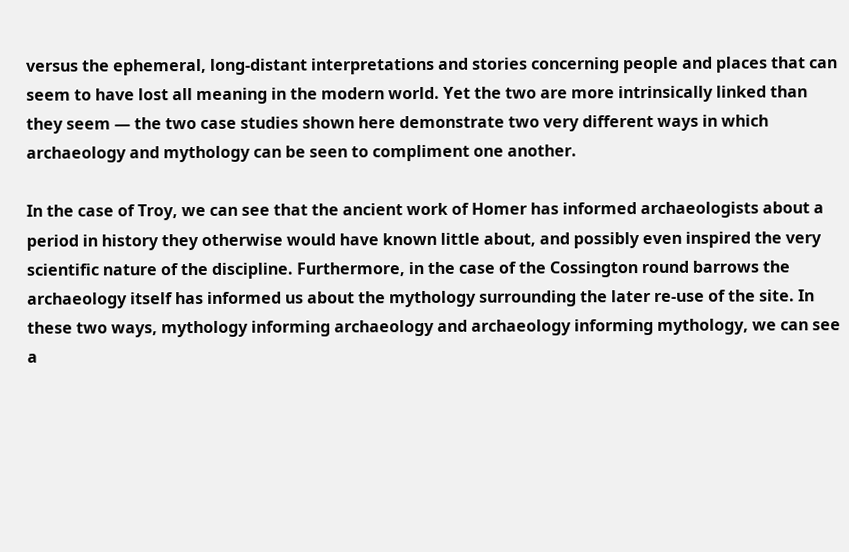versus the ephemeral, long-distant interpretations and stories concerning people and places that can seem to have lost all meaning in the modern world. Yet the two are more intrinsically linked than they seem — the two case studies shown here demonstrate two very different ways in which archaeology and mythology can be seen to compliment one another.

In the case of Troy, we can see that the ancient work of Homer has informed archaeologists about a period in history they otherwise would have known little about, and possibly even inspired the very scientific nature of the discipline. Furthermore, in the case of the Cossington round barrows the archaeology itself has informed us about the mythology surrounding the later re-use of the site. In these two ways, mythology informing archaeology and archaeology informing mythology, we can see a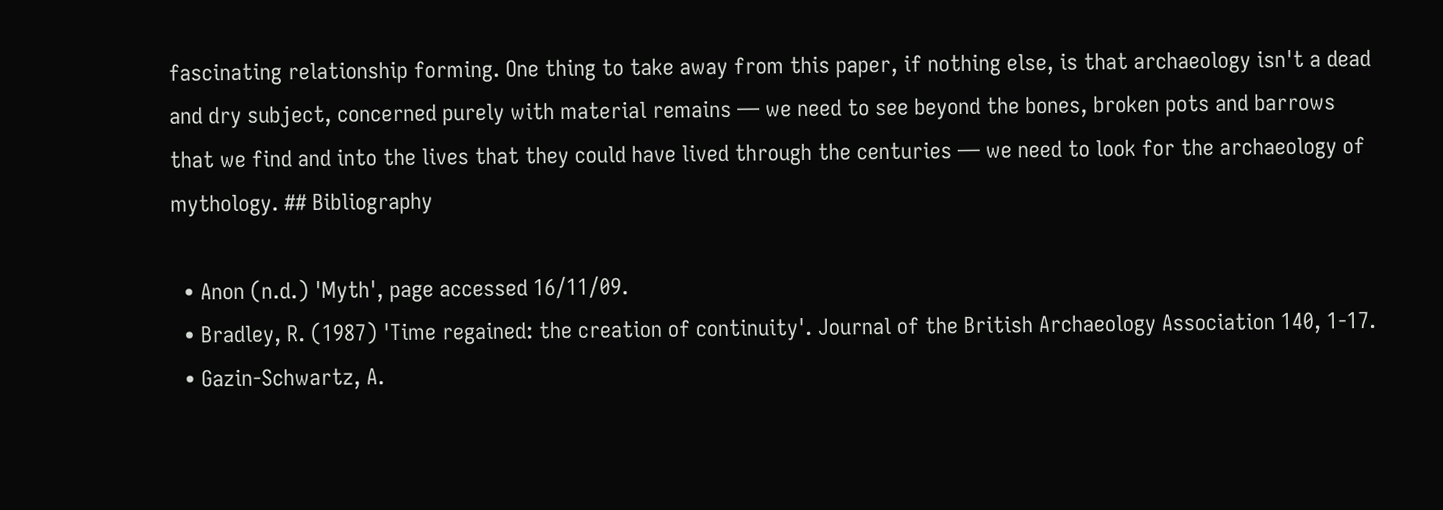fascinating relationship forming. One thing to take away from this paper, if nothing else, is that archaeology isn't a dead and dry subject, concerned purely with material remains — we need to see beyond the bones, broken pots and barrows that we find and into the lives that they could have lived through the centuries — we need to look for the archaeology of mythology. ## Bibliography

  • Anon (n.d.) 'Myth', page accessed 16/11/09.
  • Bradley, R. (1987) 'Time regained: the creation of continuity'. Journal of the British Archaeology Association 140, 1-17.
  • Gazin-Schwartz, A.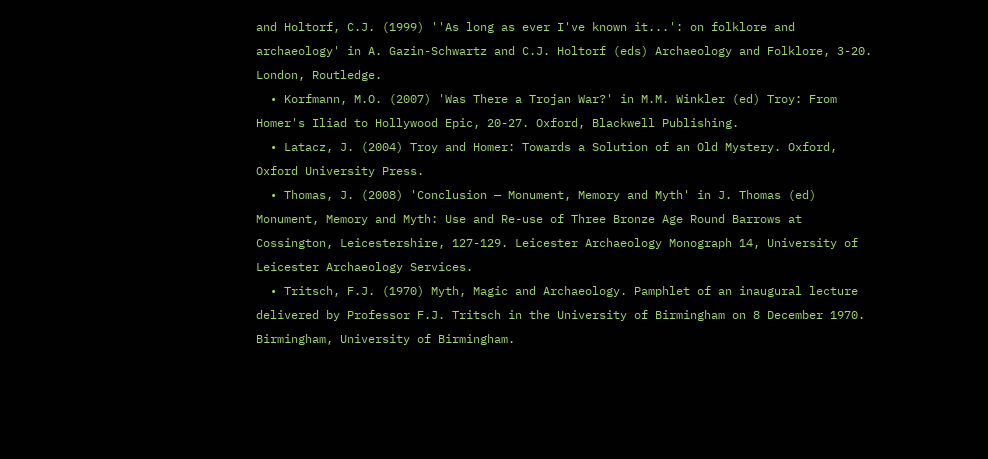and Holtorf, C.J. (1999) ''As long as ever I've known it...': on folklore and archaeology' in A. Gazin-Schwartz and C.J. Holtorf (eds) Archaeology and Folklore, 3-20. London, Routledge.
  • Korfmann, M.O. (2007) 'Was There a Trojan War?' in M.M. Winkler (ed) Troy: From Homer's Iliad to Hollywood Epic, 20-27. Oxford, Blackwell Publishing.
  • Latacz, J. (2004) Troy and Homer: Towards a Solution of an Old Mystery. Oxford, Oxford University Press.
  • Thomas, J. (2008) 'Conclusion — Monument, Memory and Myth' in J. Thomas (ed) Monument, Memory and Myth: Use and Re-use of Three Bronze Age Round Barrows at Cossington, Leicestershire, 127-129. Leicester Archaeology Monograph 14, University of Leicester Archaeology Services.
  • Tritsch, F.J. (1970) Myth, Magic and Archaeology. Pamphlet of an inaugural lecture delivered by Professor F.J. Tritsch in the University of Birmingham on 8 December 1970. Birmingham, University of Birmingham.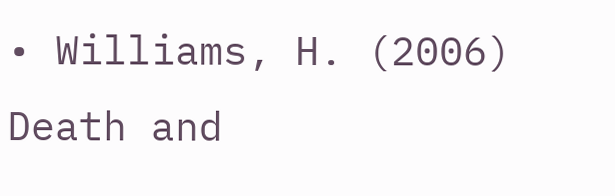• Williams, H. (2006) Death and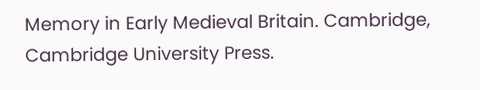Memory in Early Medieval Britain. Cambridge, Cambridge University Press.